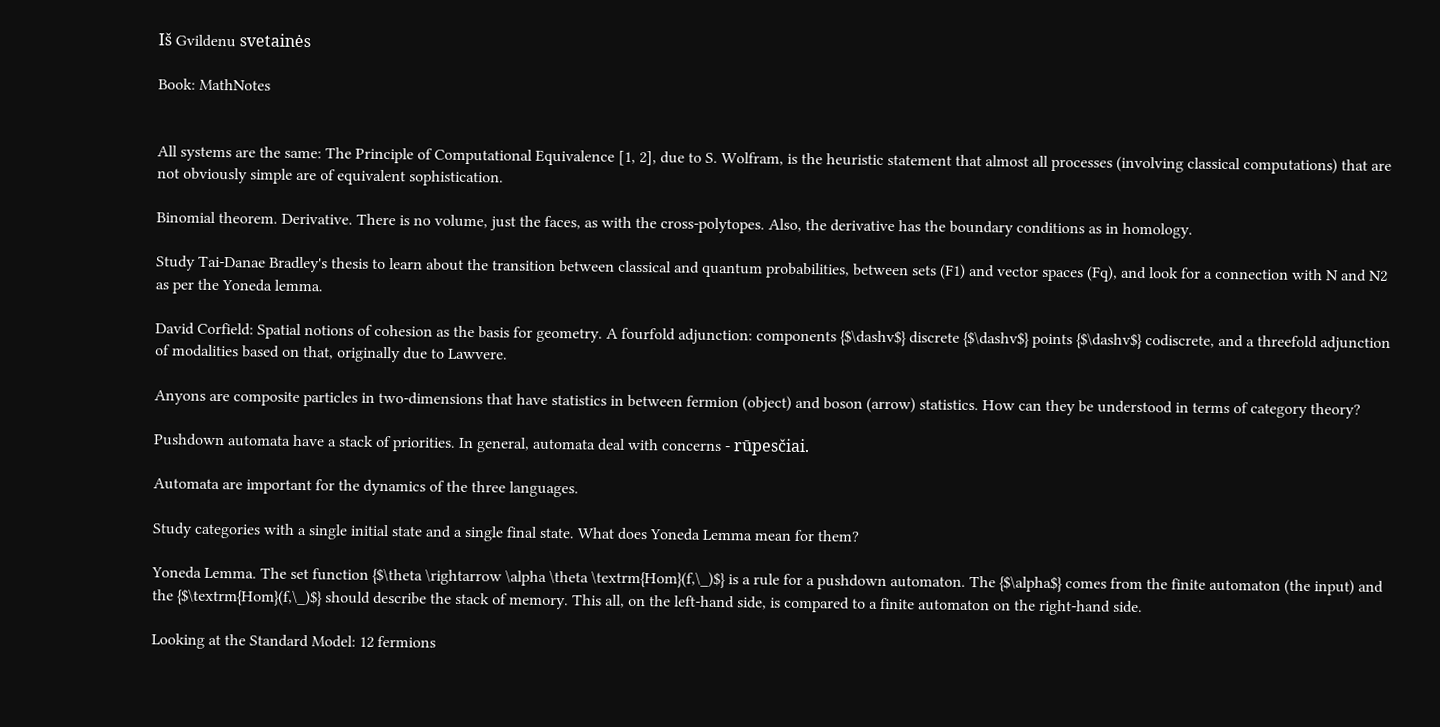Iš Gvildenu svetainės

Book: MathNotes


All systems are the same: The Principle of Computational Equivalence [1, 2], due to S. Wolfram, is the heuristic statement that almost all processes (involving classical computations) that are not obviously simple are of equivalent sophistication.

Binomial theorem. Derivative. There is no volume, just the faces, as with the cross-polytopes. Also, the derivative has the boundary conditions as in homology.

Study Tai-Danae Bradley's thesis to learn about the transition between classical and quantum probabilities, between sets (F1) and vector spaces (Fq), and look for a connection with N and N2 as per the Yoneda lemma.

David Corfield: Spatial notions of cohesion as the basis for geometry. A fourfold adjunction: components {$\dashv$} discrete {$\dashv$} points {$\dashv$} codiscrete, and a threefold adjunction of modalities based on that, originally due to Lawvere.

Anyons are composite particles in two-dimensions that have statistics in between fermion (object) and boson (arrow) statistics. How can they be understood in terms of category theory?

Pushdown automata have a stack of priorities. In general, automata deal with concerns - rūpesčiai.

Automata are important for the dynamics of the three languages.

Study categories with a single initial state and a single final state. What does Yoneda Lemma mean for them?

Yoneda Lemma. The set function {$\theta \rightarrow \alpha \theta \textrm{Hom}(f,\_)$} is a rule for a pushdown automaton. The {$\alpha$} comes from the finite automaton (the input) and the {$\textrm{Hom}(f,\_)$} should describe the stack of memory. This all, on the left-hand side, is compared to a finite automaton on the right-hand side.

Looking at the Standard Model: 12 fermions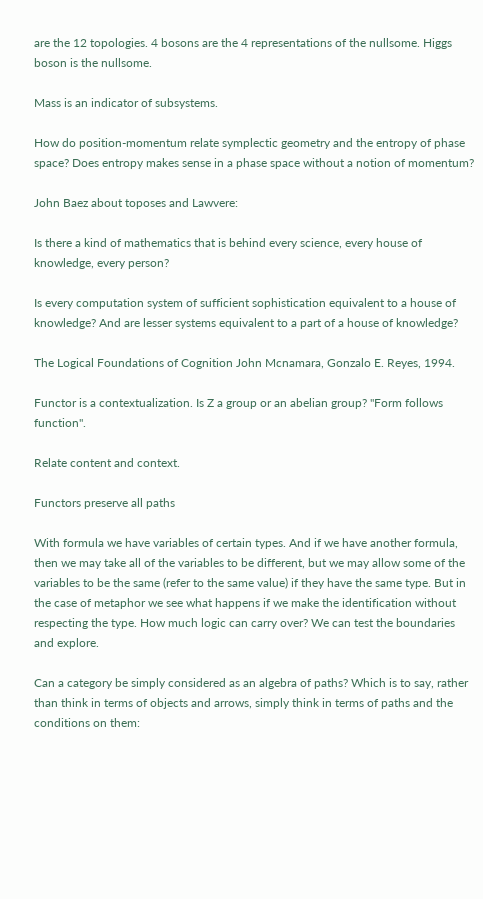are the 12 topologies. 4 bosons are the 4 representations of the nullsome. Higgs boson is the nullsome.

Mass is an indicator of subsystems.

How do position-momentum relate symplectic geometry and the entropy of phase space? Does entropy makes sense in a phase space without a notion of momentum?

John Baez about toposes and Lawvere:

Is there a kind of mathematics that is behind every science, every house of knowledge, every person?

Is every computation system of sufficient sophistication equivalent to a house of knowledge? And are lesser systems equivalent to a part of a house of knowledge?

The Logical Foundations of Cognition John Mcnamara, Gonzalo E. Reyes, 1994.

Functor is a contextualization. Is Z a group or an abelian group? "Form follows function".

Relate content and context.

Functors preserve all paths

With formula we have variables of certain types. And if we have another formula, then we may take all of the variables to be different, but we may allow some of the variables to be the same (refer to the same value) if they have the same type. But in the case of metaphor we see what happens if we make the identification without respecting the type. How much logic can carry over? We can test the boundaries and explore.

Can a category be simply considered as an algebra of paths? Which is to say, rather than think in terms of objects and arrows, simply think in terms of paths and the conditions on them: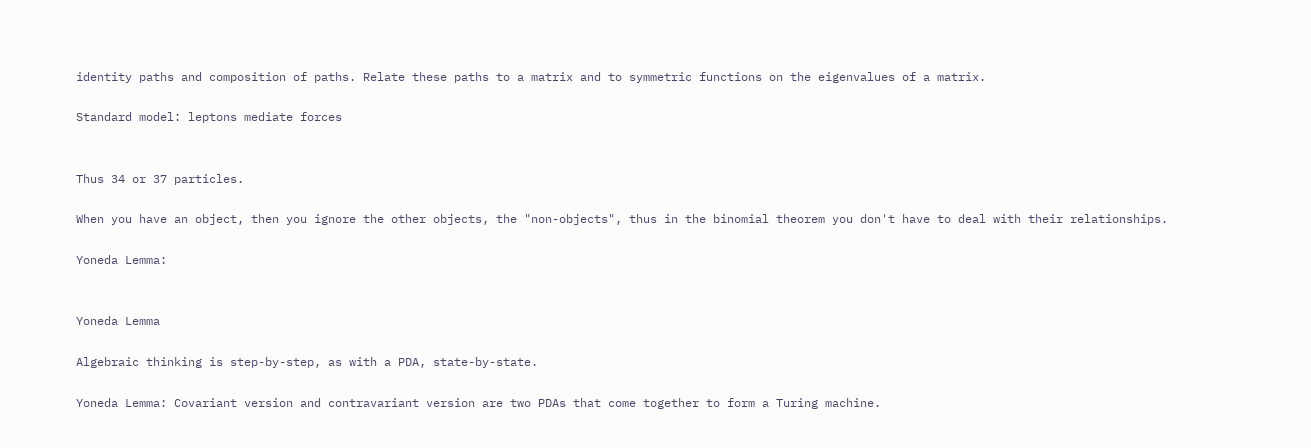identity paths and composition of paths. Relate these paths to a matrix and to symmetric functions on the eigenvalues of a matrix.

Standard model: leptons mediate forces


Thus 34 or 37 particles.

When you have an object, then you ignore the other objects, the "non-objects", thus in the binomial theorem you don't have to deal with their relationships.

Yoneda Lemma:


Yoneda Lemma

Algebraic thinking is step-by-step, as with a PDA, state-by-state.

Yoneda Lemma: Covariant version and contravariant version are two PDAs that come together to form a Turing machine.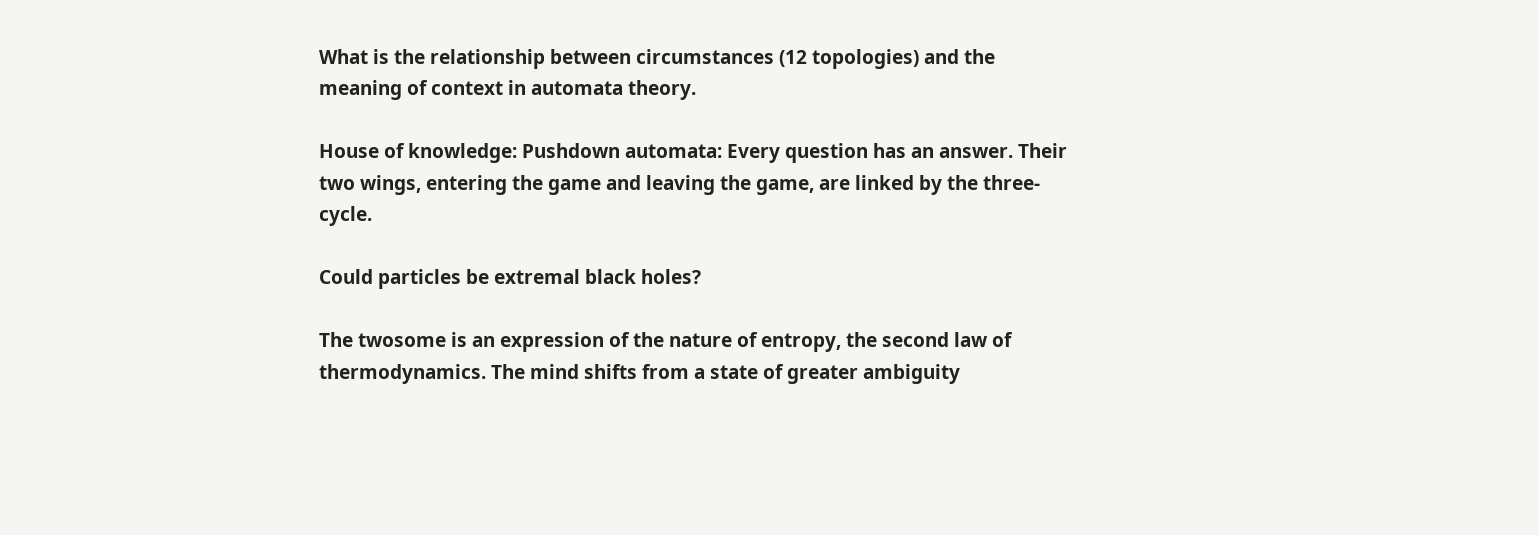What is the relationship between circumstances (12 topologies) and the meaning of context in automata theory.

House of knowledge: Pushdown automata: Every question has an answer. Their two wings, entering the game and leaving the game, are linked by the three-cycle.

Could particles be extremal black holes?

The twosome is an expression of the nature of entropy, the second law of thermodynamics. The mind shifts from a state of greater ambiguity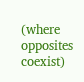(where opposites coexist)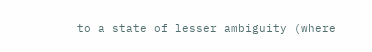to a state of lesser ambiguity (where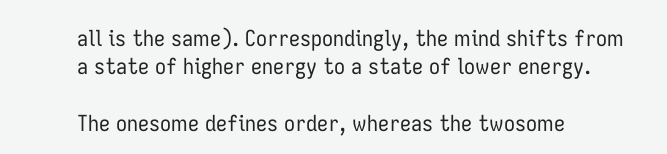all is the same). Correspondingly, the mind shifts from a state of higher energy to a state of lower energy.

The onesome defines order, whereas the twosome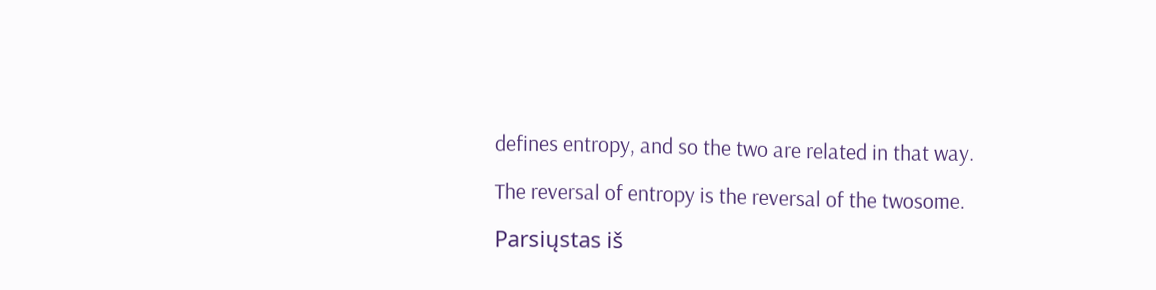defines entropy, and so the two are related in that way.

The reversal of entropy is the reversal of the twosome.

Parsiųstas iš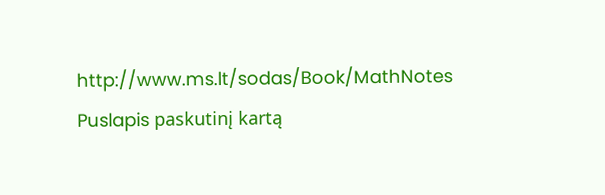http://www.ms.lt/sodas/Book/MathNotes
Puslapis paskutinį kartą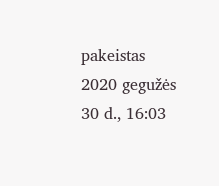pakeistas 2020 gegužės 30 d., 16:03